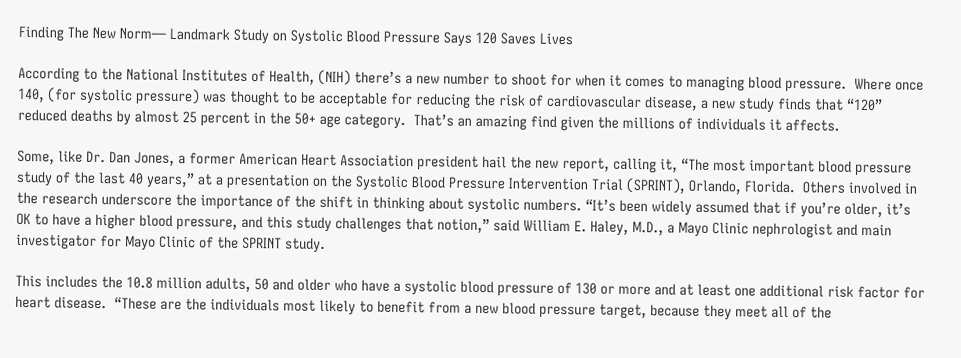Finding The New Norm— Landmark Study on Systolic Blood Pressure Says 120 Saves Lives

According to the National Institutes of Health, (NIH) there’s a new number to shoot for when it comes to managing blood pressure.  Where once 140, (for systolic pressure) was thought to be acceptable for reducing the risk of cardiovascular disease, a new study finds that “120” reduced deaths by almost 25 percent in the 50+ age category.  That’s an amazing find given the millions of individuals it affects.

Some, like Dr. Dan Jones, a former American Heart Association president hail the new report, calling it, “The most important blood pressure study of the last 40 years,” at a presentation on the Systolic Blood Pressure Intervention Trial (SPRINT), Orlando, Florida.  Others involved in the research underscore the importance of the shift in thinking about systolic numbers. “It’s been widely assumed that if you’re older, it’s OK to have a higher blood pressure, and this study challenges that notion,” said William E. Haley, M.D., a Mayo Clinic nephrologist and main investigator for Mayo Clinic of the SPRINT study.

This includes the 10.8 million adults, 50 and older who have a systolic blood pressure of 130 or more and at least one additional risk factor for heart disease.  “These are the individuals most likely to benefit from a new blood pressure target, because they meet all of the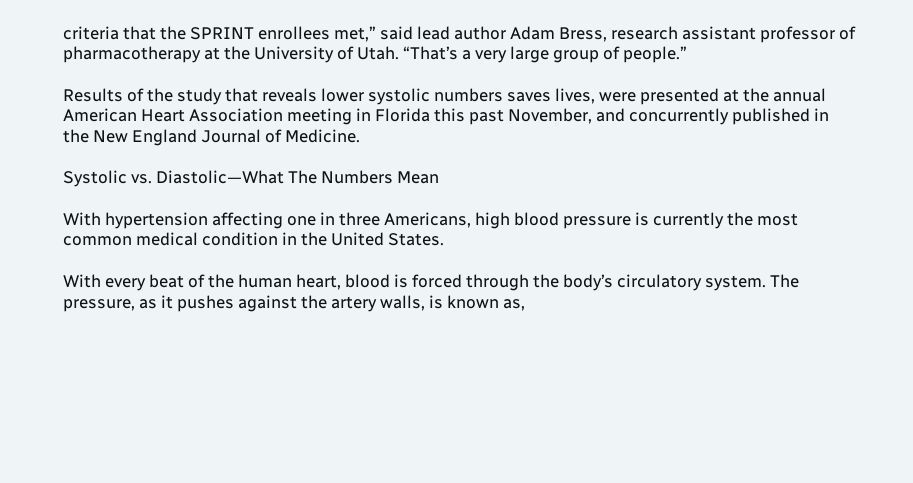criteria that the SPRINT enrollees met,” said lead author Adam Bress, research assistant professor of pharmacotherapy at the University of Utah. “That’s a very large group of people.”

Results of the study that reveals lower systolic numbers saves lives, were presented at the annual American Heart Association meeting in Florida this past November, and concurrently published in the New England Journal of Medicine.

Systolic vs. Diastolic—What The Numbers Mean

With hypertension affecting one in three Americans, high blood pressure is currently the most common medical condition in the United States.

With every beat of the human heart, blood is forced through the body’s circulatory system. The pressure, as it pushes against the artery walls, is known as,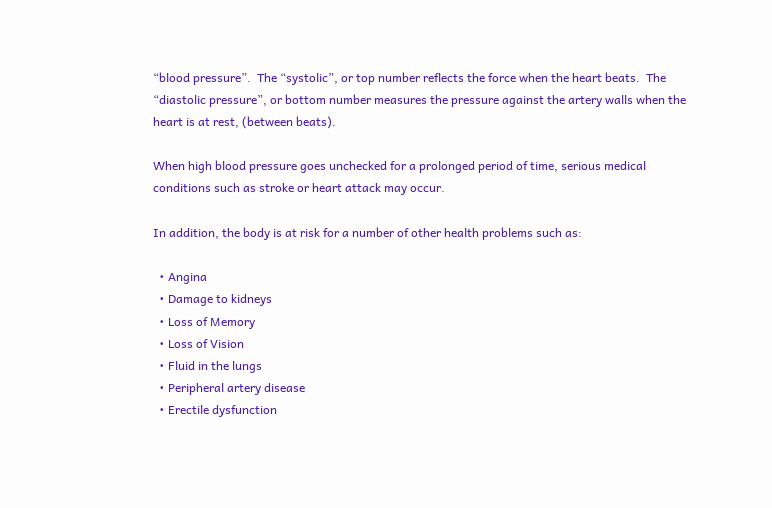“blood pressure”.  The “systolic”, or top number reflects the force when the heart beats.  The “diastolic pressure”, or bottom number measures the pressure against the artery walls when the heart is at rest, (between beats).

When high blood pressure goes unchecked for a prolonged period of time, serious medical conditions such as stroke or heart attack may occur.

In addition, the body is at risk for a number of other health problems such as:

  • Angina
  • Damage to kidneys
  • Loss of Memory
  • Loss of Vision
  • Fluid in the lungs
  • Peripheral artery disease
  • Erectile dysfunction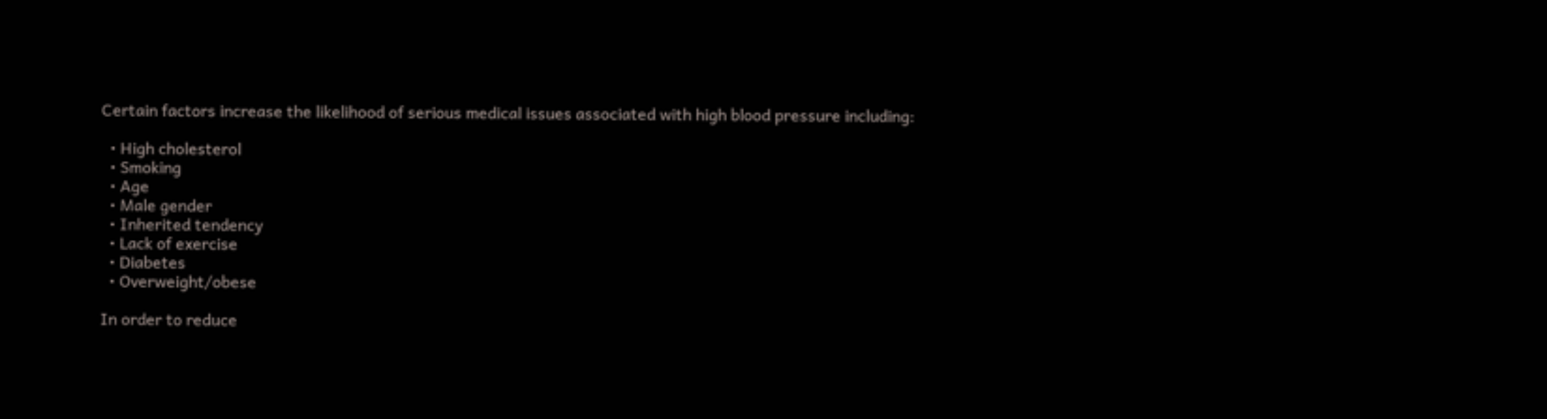Certain factors increase the likelihood of serious medical issues associated with high blood pressure including:

  • High cholesterol
  • Smoking
  • Age
  • Male gender
  • Inherited tendency
  • Lack of exercise
  • Diabetes
  • Overweight/obese

In order to reduce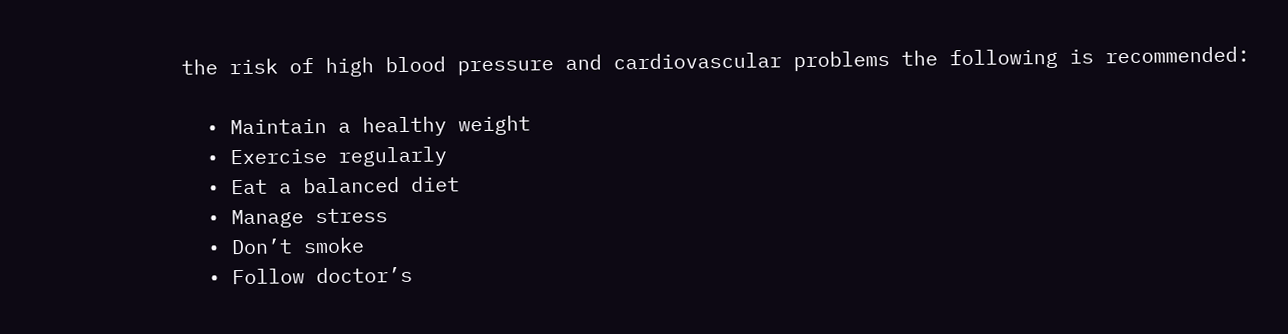the risk of high blood pressure and cardiovascular problems the following is recommended:

  • Maintain a healthy weight
  • Exercise regularly
  • Eat a balanced diet
  • Manage stress
  • Don’t smoke
  • Follow doctor’s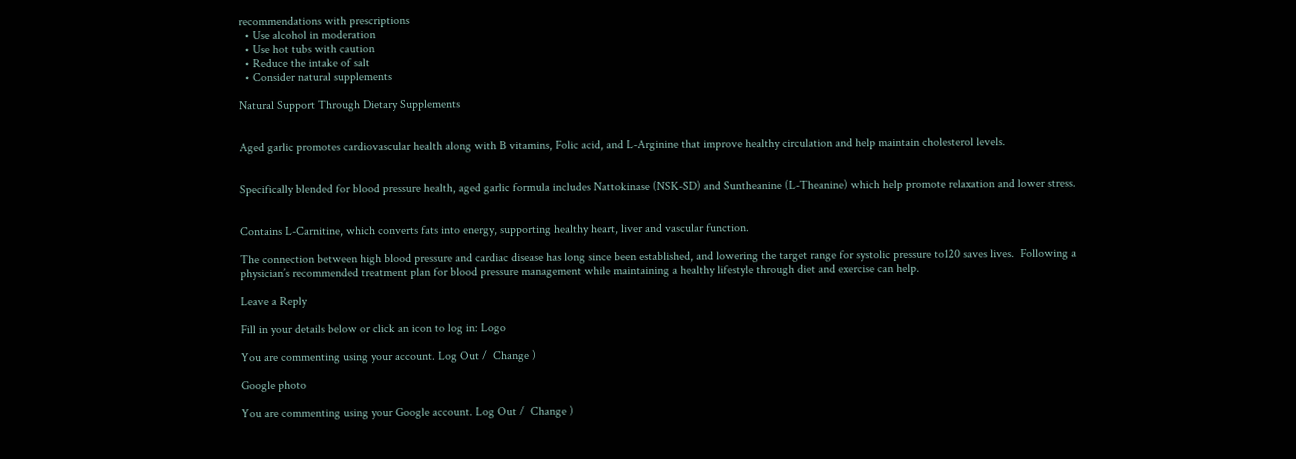recommendations with prescriptions
  • Use alcohol in moderation
  • Use hot tubs with caution
  • Reduce the intake of salt
  • Consider natural supplements

Natural Support Through Dietary Supplements


Aged garlic promotes cardiovascular health along with B vitamins, Folic acid, and L-Arginine that improve healthy circulation and help maintain cholesterol levels.


Specifically blended for blood pressure health, aged garlic formula includes Nattokinase (NSK-SD) and Suntheanine (L-Theanine) which help promote relaxation and lower stress.


Contains L-Carnitine, which converts fats into energy, supporting healthy heart, liver and vascular function.

The connection between high blood pressure and cardiac disease has long since been established, and lowering the target range for systolic pressure to120 saves lives.  Following a physician’s recommended treatment plan for blood pressure management while maintaining a healthy lifestyle through diet and exercise can help.

Leave a Reply

Fill in your details below or click an icon to log in: Logo

You are commenting using your account. Log Out /  Change )

Google photo

You are commenting using your Google account. Log Out /  Change )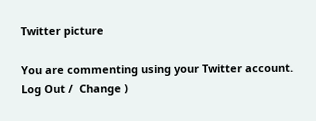Twitter picture

You are commenting using your Twitter account. Log Out /  Change )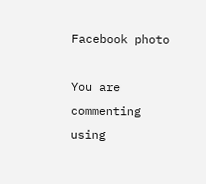Facebook photo

You are commenting using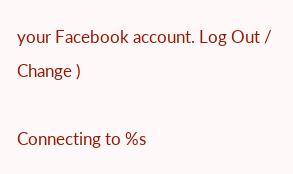your Facebook account. Log Out /  Change )

Connecting to %s